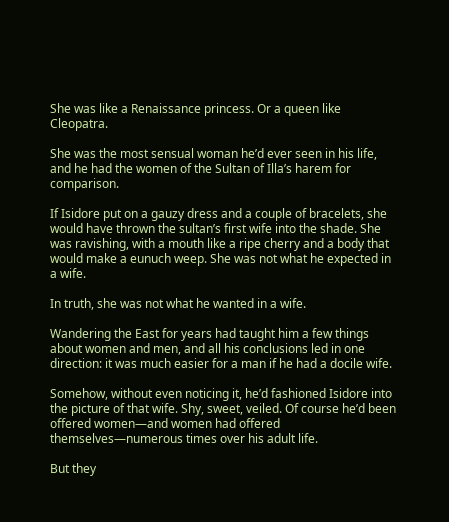She was like a Renaissance princess. Or a queen like Cleopatra.

She was the most sensual woman he’d ever seen in his life, and he had the women of the Sultan of Illa’s harem for comparison.

If Isidore put on a gauzy dress and a couple of bracelets, she would have thrown the sultan’s first wife into the shade. She was ravishing, with a mouth like a ripe cherry and a body that would make a eunuch weep. She was not what he expected in a wife.

In truth, she was not what he wanted in a wife.

Wandering the East for years had taught him a few things about women and men, and all his conclusions led in one direction: it was much easier for a man if he had a docile wife.

Somehow, without even noticing it, he’d fashioned Isidore into the picture of that wife. Shy, sweet, veiled. Of course he’d been offered women—and women had offered themselves—numerous times over his adult life.

But they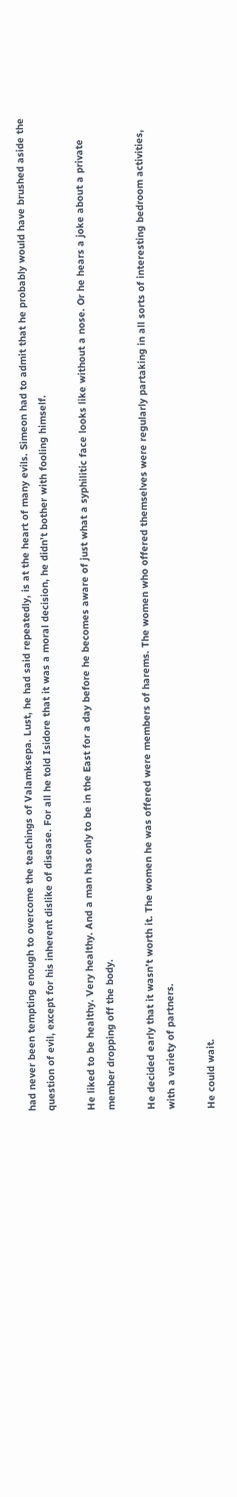had never been tempting enough to overcome the teachings of Valamksepa. Lust, he had said repeatedly, is at the heart of many evils. Simeon had to admit that he probably would have brushed aside the question of evil, except for his inherent dislike of disease. For all he told Isidore that it was a moral decision, he didn’t bother with fooling himself.

He liked to be healthy. Very healthy. And a man has only to be in the East for a day before he becomes aware of just what a syphilitic face looks like without a nose. Or he hears a joke about a private member dropping off the body.

He decided early that it wasn’t worth it. The women he was offered were members of harems. The women who offered themselves were regularly partaking in all sorts of interesting bedroom activities, with a variety of partners.

He could wait.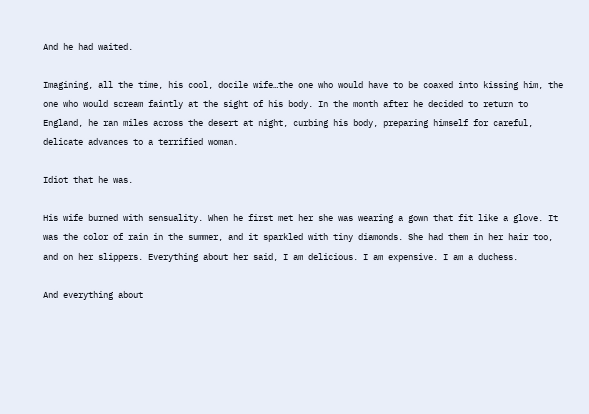And he had waited.

Imagining, all the time, his cool, docile wife…the one who would have to be coaxed into kissing him, the one who would scream faintly at the sight of his body. In the month after he decided to return to England, he ran miles across the desert at night, curbing his body, preparing himself for careful, delicate advances to a terrified woman.

Idiot that he was.

His wife burned with sensuality. When he first met her she was wearing a gown that fit like a glove. It was the color of rain in the summer, and it sparkled with tiny diamonds. She had them in her hair too, and on her slippers. Everything about her said, I am delicious. I am expensive. I am a duchess.

And everything about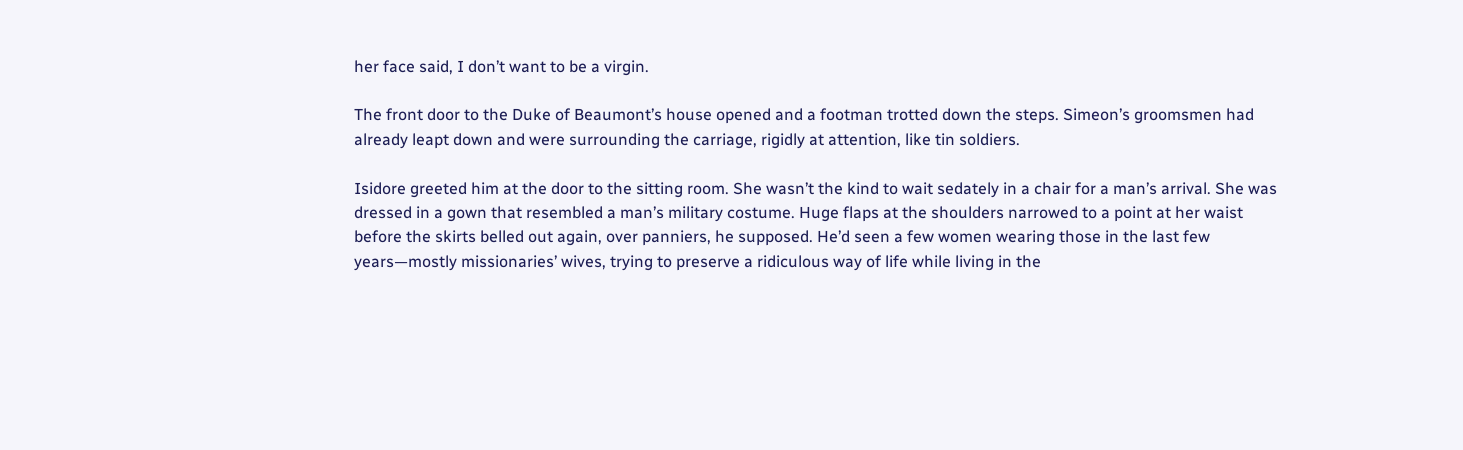her face said, I don’t want to be a virgin.

The front door to the Duke of Beaumont’s house opened and a footman trotted down the steps. Simeon’s groomsmen had already leapt down and were surrounding the carriage, rigidly at attention, like tin soldiers.

Isidore greeted him at the door to the sitting room. She wasn’t the kind to wait sedately in a chair for a man’s arrival. She was dressed in a gown that resembled a man’s military costume. Huge flaps at the shoulders narrowed to a point at her waist before the skirts belled out again, over panniers, he supposed. He’d seen a few women wearing those in the last few years—mostly missionaries’ wives, trying to preserve a ridiculous way of life while living in the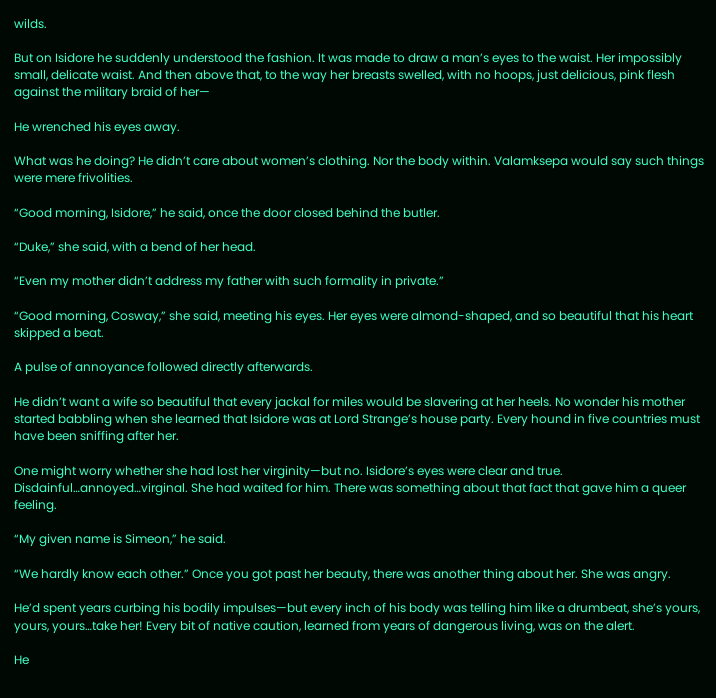wilds.

But on Isidore he suddenly understood the fashion. It was made to draw a man’s eyes to the waist. Her impossibly small, delicate waist. And then above that, to the way her breasts swelled, with no hoops, just delicious, pink flesh against the military braid of her—

He wrenched his eyes away.

What was he doing? He didn’t care about women’s clothing. Nor the body within. Valamksepa would say such things were mere frivolities.

“Good morning, Isidore,” he said, once the door closed behind the butler.

“Duke,” she said, with a bend of her head.

“Even my mother didn’t address my father with such formality in private.”

“Good morning, Cosway,” she said, meeting his eyes. Her eyes were almond-shaped, and so beautiful that his heart skipped a beat.

A pulse of annoyance followed directly afterwards.

He didn’t want a wife so beautiful that every jackal for miles would be slavering at her heels. No wonder his mother started babbling when she learned that Isidore was at Lord Strange’s house party. Every hound in five countries must have been sniffing after her.

One might worry whether she had lost her virginity—but no. Isidore’s eyes were clear and true. Disdainful…annoyed…virginal. She had waited for him. There was something about that fact that gave him a queer feeling.

“My given name is Simeon,” he said.

“We hardly know each other.” Once you got past her beauty, there was another thing about her. She was angry.

He’d spent years curbing his bodily impulses—but every inch of his body was telling him like a drumbeat, she’s yours, yours, yours…take her! Every bit of native caution, learned from years of dangerous living, was on the alert.

He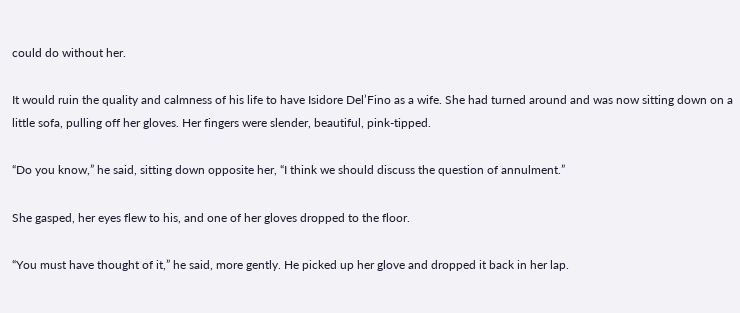could do without her.

It would ruin the quality and calmness of his life to have Isidore Del’Fino as a wife. She had turned around and was now sitting down on a little sofa, pulling off her gloves. Her fingers were slender, beautiful, pink-tipped.

“Do you know,” he said, sitting down opposite her, “I think we should discuss the question of annulment.”

She gasped, her eyes flew to his, and one of her gloves dropped to the floor.

“You must have thought of it,” he said, more gently. He picked up her glove and dropped it back in her lap.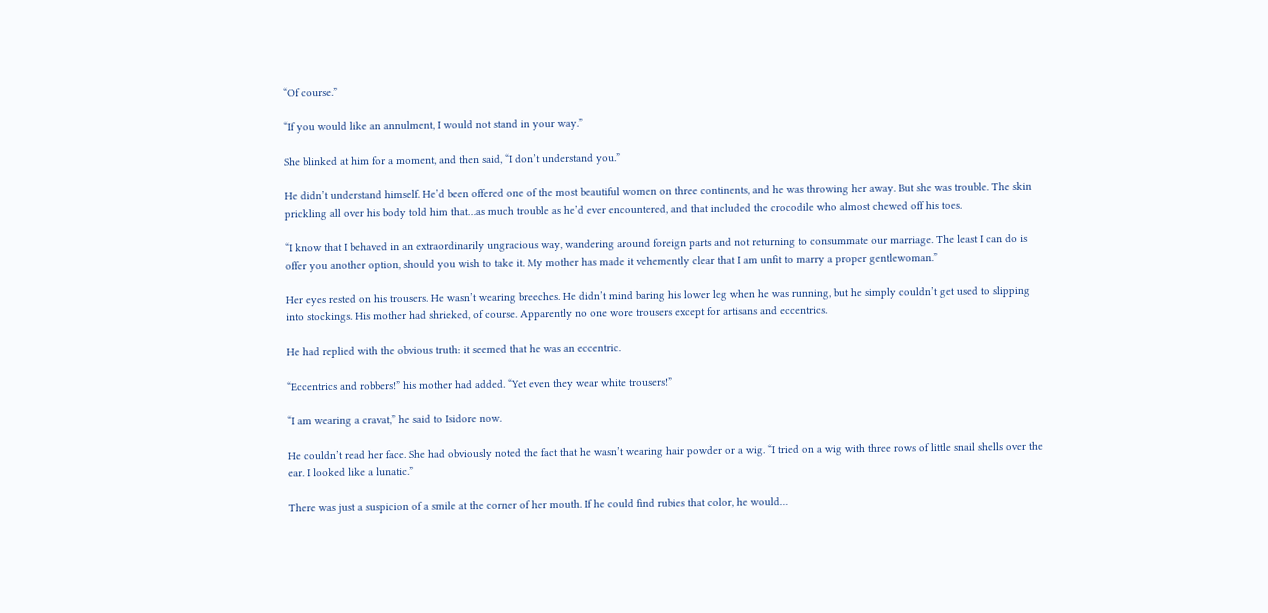“Of course.”

“If you would like an annulment, I would not stand in your way.”

She blinked at him for a moment, and then said, “I don’t understand you.”

He didn’t understand himself. He’d been offered one of the most beautiful women on three continents, and he was throwing her away. But she was trouble. The skin prickling all over his body told him that…as much trouble as he’d ever encountered, and that included the crocodile who almost chewed off his toes.

“I know that I behaved in an extraordinarily ungracious way, wandering around foreign parts and not returning to consummate our marriage. The least I can do is offer you another option, should you wish to take it. My mother has made it vehemently clear that I am unfit to marry a proper gentlewoman.”

Her eyes rested on his trousers. He wasn’t wearing breeches. He didn’t mind baring his lower leg when he was running, but he simply couldn’t get used to slipping into stockings. His mother had shrieked, of course. Apparently no one wore trousers except for artisans and eccentrics.

He had replied with the obvious truth: it seemed that he was an eccentric.

“Eccentrics and robbers!” his mother had added. “Yet even they wear white trousers!”

“I am wearing a cravat,” he said to Isidore now.

He couldn’t read her face. She had obviously noted the fact that he wasn’t wearing hair powder or a wig. “I tried on a wig with three rows of little snail shells over the ear. I looked like a lunatic.”

There was just a suspicion of a smile at the corner of her mouth. If he could find rubies that color, he would…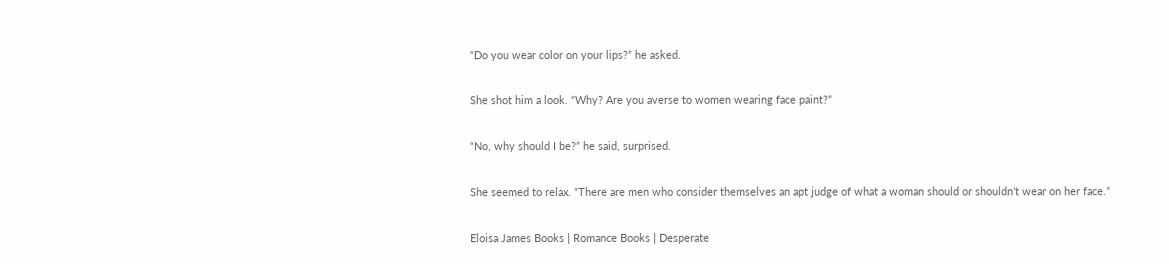“Do you wear color on your lips?” he asked.

She shot him a look. “Why? Are you averse to women wearing face paint?”

“No, why should I be?” he said, surprised.

She seemed to relax. “There are men who consider themselves an apt judge of what a woman should or shouldn’t wear on her face.”

Eloisa James Books | Romance Books | Desperate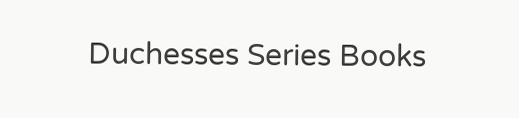Duchesses Series Books